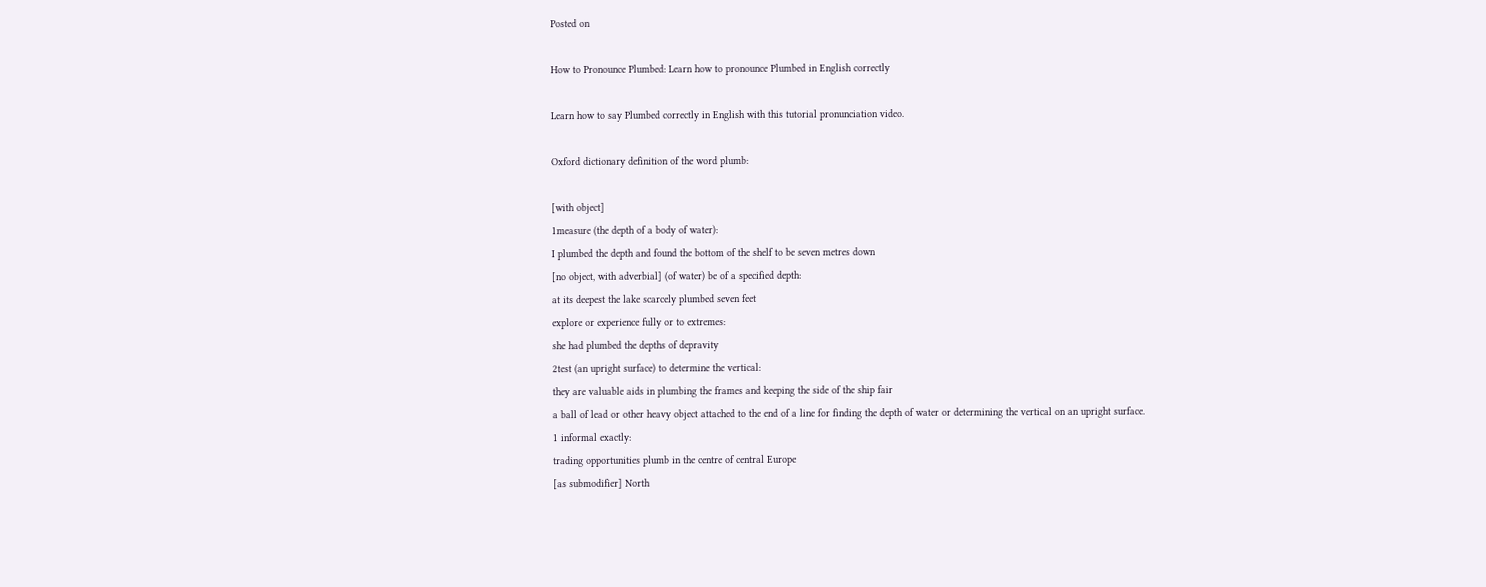Posted on

How to Pronounce Plumbed: Learn how to pronounce Plumbed in English correctly

Learn how to say Plumbed correctly in English with this tutorial pronunciation video.

Oxford dictionary definition of the word plumb:

[with object]
1measure (the depth of a body of water):
I plumbed the depth and found the bottom of the shelf to be seven metres down
[no object, with adverbial] (of water) be of a specified depth:
at its deepest the lake scarcely plumbed seven feet
explore or experience fully or to extremes:
she had plumbed the depths of depravity
2test (an upright surface) to determine the vertical:
they are valuable aids in plumbing the frames and keeping the side of the ship fair
a ball of lead or other heavy object attached to the end of a line for finding the depth of water or determining the vertical on an upright surface.
1 informal exactly:
trading opportunities plumb in the centre of central Europe
[as submodifier] North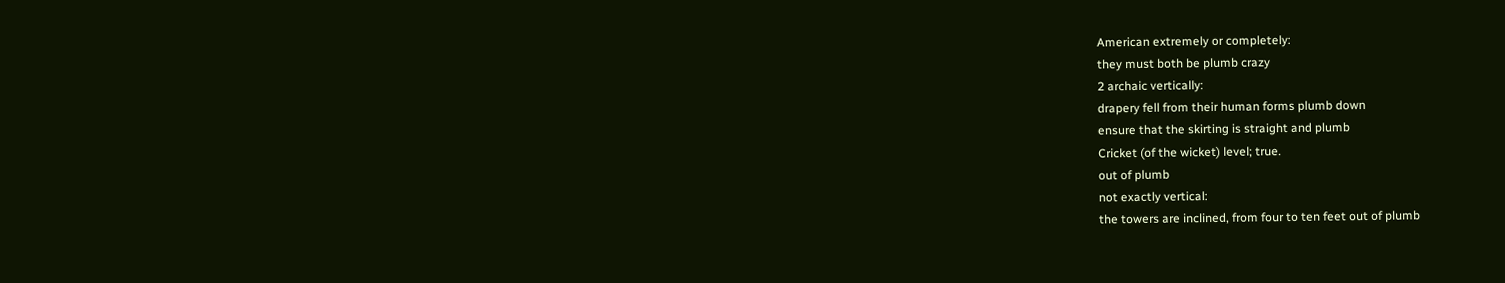American extremely or completely:
they must both be plumb crazy
2 archaic vertically:
drapery fell from their human forms plumb down
ensure that the skirting is straight and plumb
Cricket (of the wicket) level; true.
out of plumb
not exactly vertical:
the towers are inclined, from four to ten feet out of plumb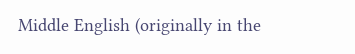Middle English (originally in the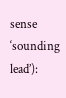sense ‘sounding lead’):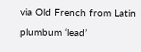via Old French from Latin plumbum ‘lead’